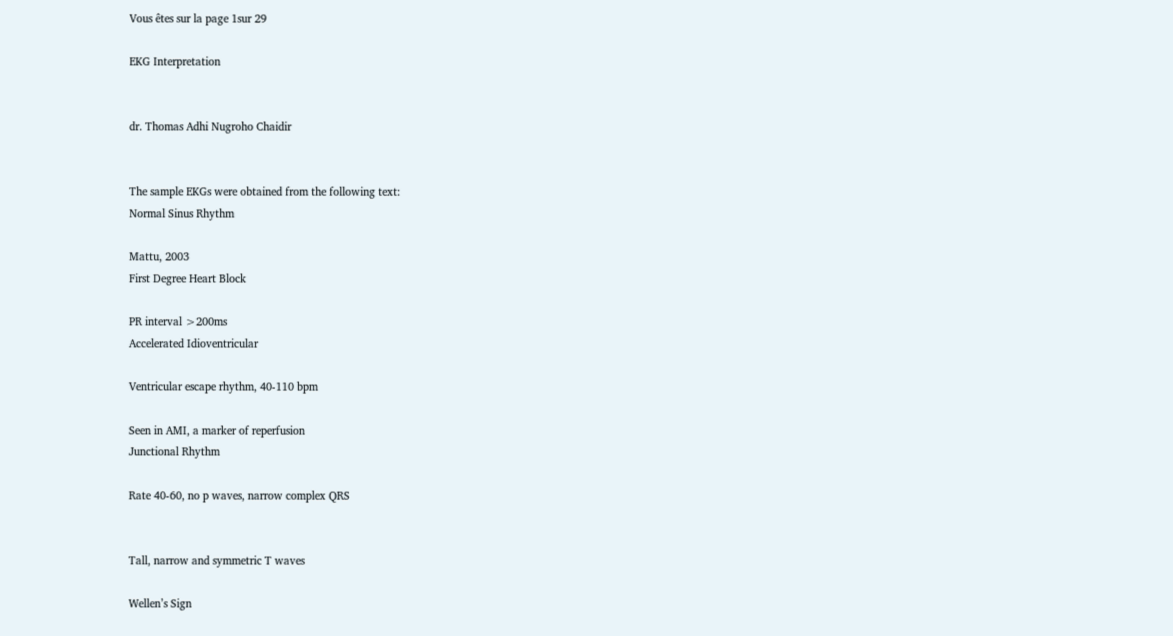Vous êtes sur la page 1sur 29

EKG Interpretation


dr. Thomas Adhi Nugroho Chaidir


The sample EKGs were obtained from the following text:
Normal Sinus Rhythm

Mattu, 2003
First Degree Heart Block

PR interval >200ms
Accelerated Idioventricular

Ventricular escape rhythm, 40-110 bpm

Seen in AMI, a marker of reperfusion
Junctional Rhythm

Rate 40-60, no p waves, narrow complex QRS


Tall, narrow and symmetric T waves

Wellen’s Sign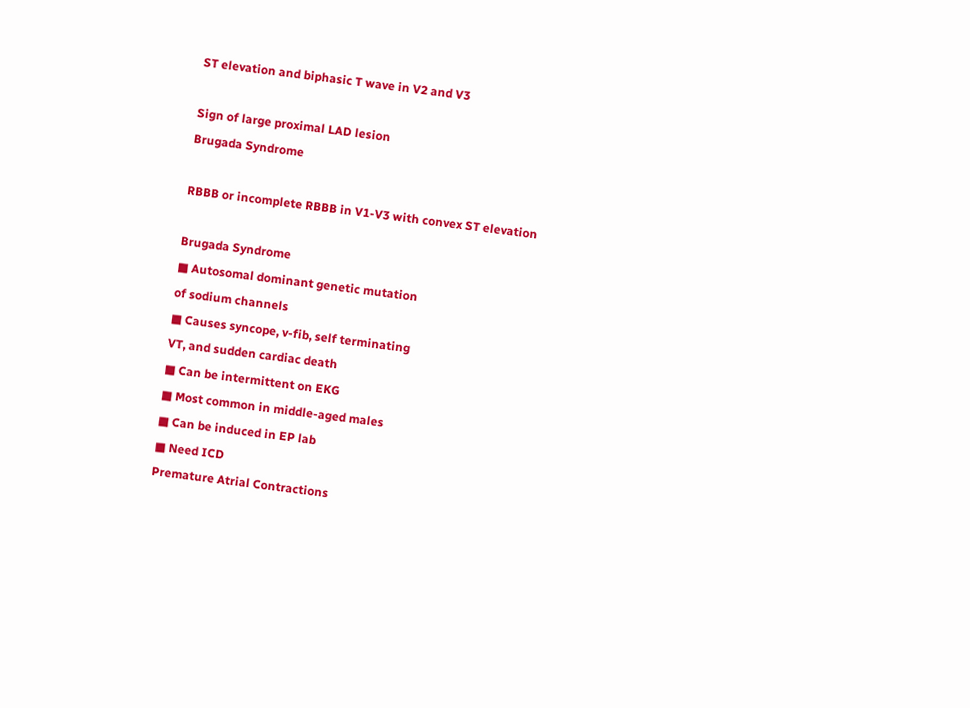ST elevation and biphasic T wave in V2 and V3

Sign of large proximal LAD lesion
Brugada Syndrome

RBBB or incomplete RBBB in V1-V3 with convex ST elevation

Brugada Syndrome
■ Autosomal dominant genetic mutation
of sodium channels
■ Causes syncope, v-fib, self terminating
VT, and sudden cardiac death
■ Can be intermittent on EKG
■ Most common in middle-aged males
■ Can be induced in EP lab
■ Need ICD
Premature Atrial Contractions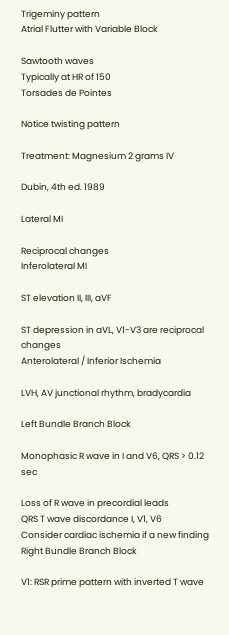Trigeminy pattern
Atrial Flutter with Variable Block

Sawtooth waves
Typically at HR of 150
Torsades de Pointes

Notice twisting pattern

Treatment: Magnesium 2 grams IV

Dubin, 4th ed. 1989

Lateral MI

Reciprocal changes
Inferolateral MI

ST elevation II, III, aVF

ST depression in aVL, V1-V3 are reciprocal changes
Anterolateral / Inferior Ischemia

LVH, AV junctional rhythm, bradycardia

Left Bundle Branch Block

Monophasic R wave in I and V6, QRS > 0.12 sec

Loss of R wave in precordial leads
QRS T wave discordance I, V1, V6
Consider cardiac ischemia if a new finding
Right Bundle Branch Block

V1: RSR prime pattern with inverted T wave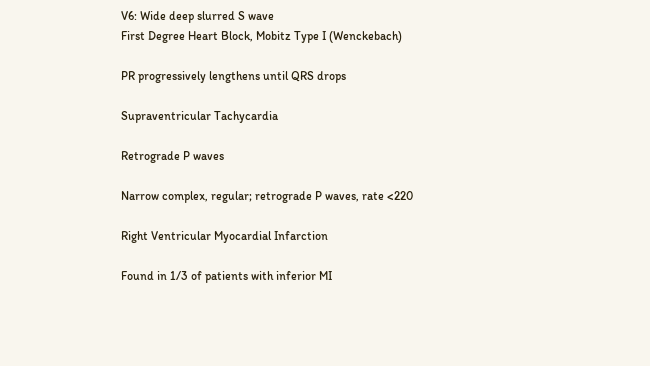V6: Wide deep slurred S wave
First Degree Heart Block, Mobitz Type I (Wenckebach)

PR progressively lengthens until QRS drops

Supraventricular Tachycardia

Retrograde P waves

Narrow complex, regular; retrograde P waves, rate <220

Right Ventricular Myocardial Infarction

Found in 1/3 of patients with inferior MI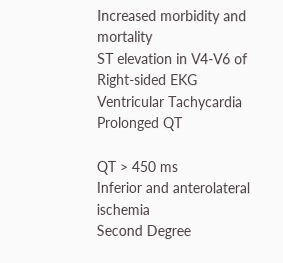Increased morbidity and mortality
ST elevation in V4-V6 of Right-sided EKG
Ventricular Tachycardia
Prolonged QT

QT > 450 ms
Inferior and anterolateral ischemia
Second Degree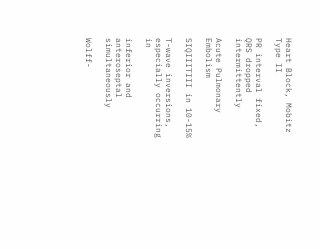Heart Block, Mobitz Type II

PR interval fixed, QRS dropped intermittently

Acute Pulmonary Embolism

SIQIIITIII in 10-15%

T-wave inversions, especially occurring in

inferior and anteroseptal simultaneously

Wolff-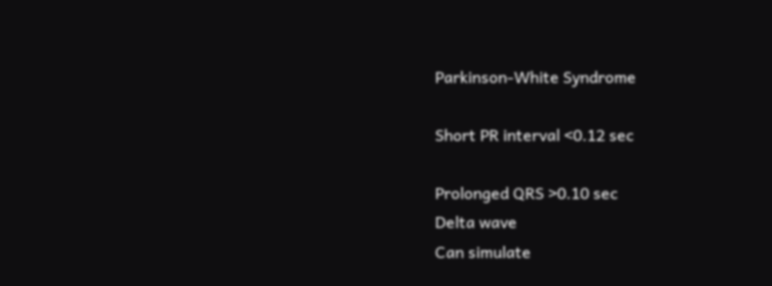Parkinson-White Syndrome

Short PR interval <0.12 sec

Prolonged QRS >0.10 sec
Delta wave
Can simulate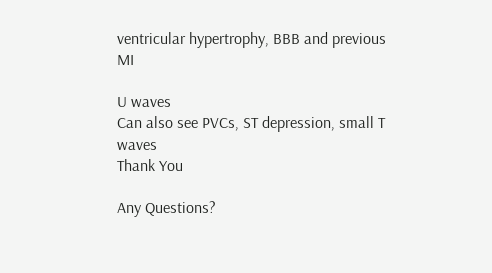ventricular hypertrophy, BBB and previous MI

U waves
Can also see PVCs, ST depression, small T waves
Thank You

Any Questions?